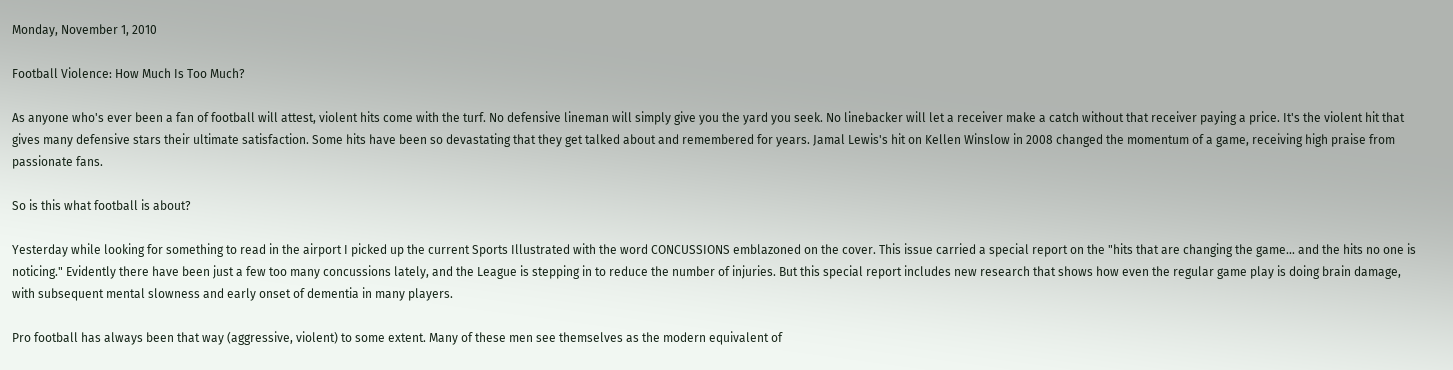Monday, November 1, 2010

Football Violence: How Much Is Too Much?

As anyone who's ever been a fan of football will attest, violent hits come with the turf. No defensive lineman will simply give you the yard you seek. No linebacker will let a receiver make a catch without that receiver paying a price. It's the violent hit that gives many defensive stars their ultimate satisfaction. Some hits have been so devastating that they get talked about and remembered for years. Jamal Lewis's hit on Kellen Winslow in 2008 changed the momentum of a game, receiving high praise from passionate fans.

So is this what football is about?

Yesterday while looking for something to read in the airport I picked up the current Sports Illustrated with the word CONCUSSIONS emblazoned on the cover. This issue carried a special report on the "hits that are changing the game... and the hits no one is noticing." Evidently there have been just a few too many concussions lately, and the League is stepping in to reduce the number of injuries. But this special report includes new research that shows how even the regular game play is doing brain damage, with subsequent mental slowness and early onset of dementia in many players.

Pro football has always been that way (aggressive, violent) to some extent. Many of these men see themselves as the modern equivalent of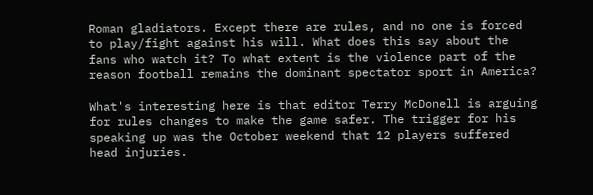Roman gladiators. Except there are rules, and no one is forced to play/fight against his will. What does this say about the fans who watch it? To what extent is the violence part of the reason football remains the dominant spectator sport in America?

What's interesting here is that editor Terry McDonell is arguing for rules changes to make the game safer. The trigger for his speaking up was the October weekend that 12 players suffered head injuries.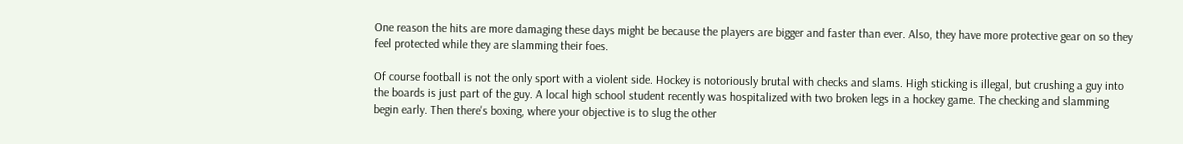One reason the hits are more damaging these days might be because the players are bigger and faster than ever. Also, they have more protective gear on so they feel protected while they are slamming their foes.

Of course football is not the only sport with a violent side. Hockey is notoriously brutal with checks and slams. High sticking is illegal, but crushing a guy into the boards is just part of the guy. A local high school student recently was hospitalized with two broken legs in a hockey game. The checking and slamming begin early. Then there's boxing, where your objective is to slug the other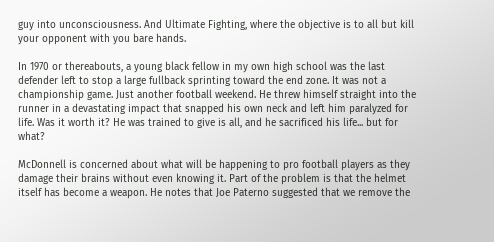guy into unconsciousness. And Ultimate Fighting, where the objective is to all but kill your opponent with you bare hands.

In 1970 or thereabouts, a young black fellow in my own high school was the last defender left to stop a large fullback sprinting toward the end zone. It was not a championship game. Just another football weekend. He threw himself straight into the runner in a devastating impact that snapped his own neck and left him paralyzed for life. Was it worth it? He was trained to give is all, and he sacrificed his life... but for what?

McDonnell is concerned about what will be happening to pro football players as they damage their brains without even knowing it. Part of the problem is that the helmet itself has become a weapon. He notes that Joe Paterno suggested that we remove the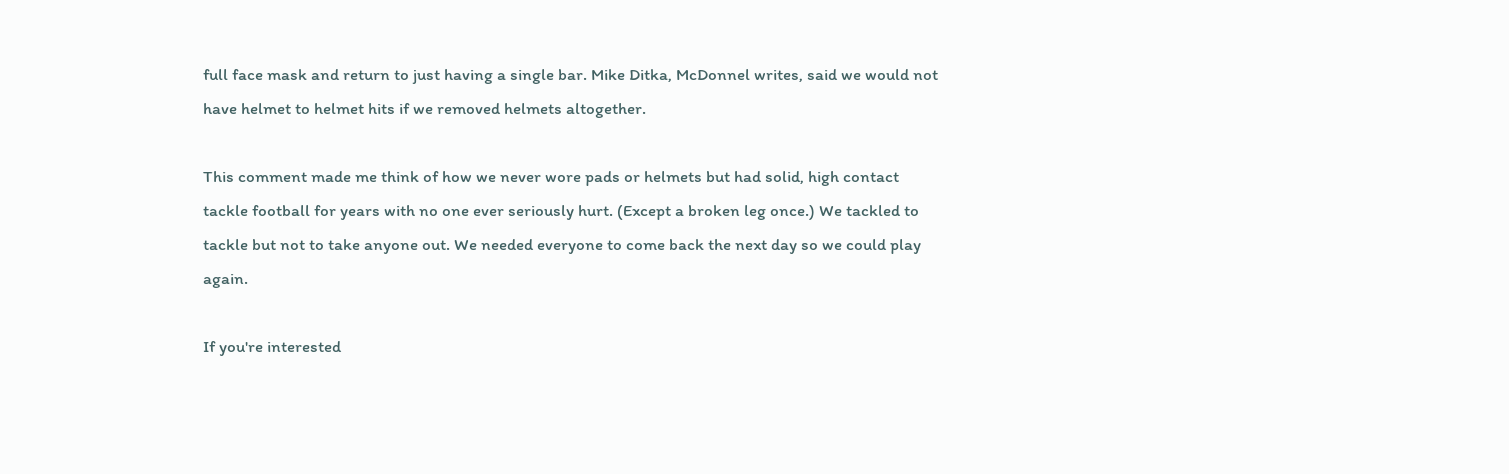full face mask and return to just having a single bar. Mike Ditka, McDonnel writes, said we would not have helmet to helmet hits if we removed helmets altogether.

This comment made me think of how we never wore pads or helmets but had solid, high contact tackle football for years with no one ever seriously hurt. (Except a broken leg once.) We tackled to tackle but not to take anyone out. We needed everyone to come back the next day so we could play again.

If you're interested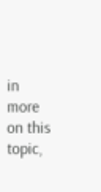in more on this topic,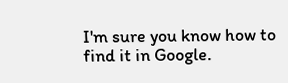I'm sure you know how to find it in Google.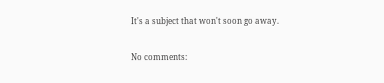It's a subject that won't soon go away.

No comments: